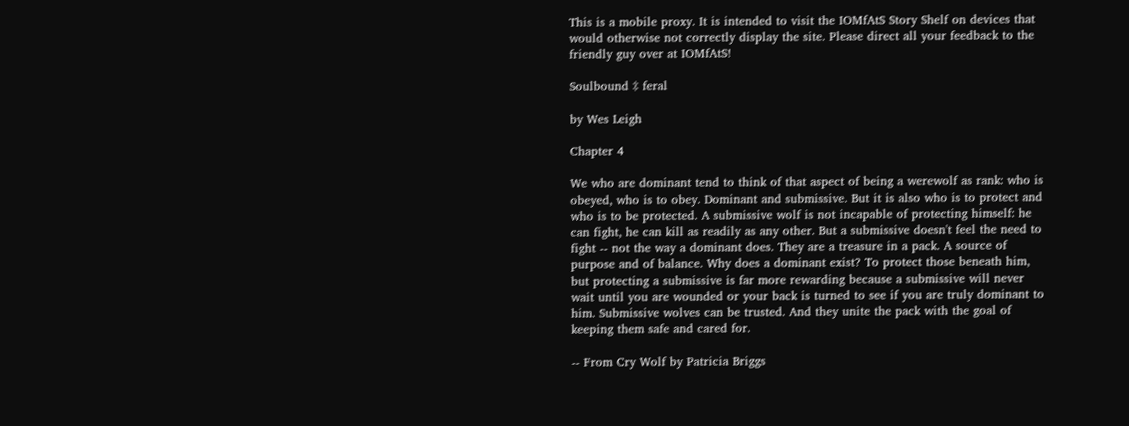This is a mobile proxy. It is intended to visit the IOMfAtS Story Shelf on devices that would otherwise not correctly display the site. Please direct all your feedback to the friendly guy over at IOMfAtS!

Soulbound ‡ feral

by Wes Leigh

Chapter 4

We who are dominant tend to think of that aspect of being a werewolf as rank: who is obeyed, who is to obey. Dominant and submissive. But it is also who is to protect and who is to be protected. A submissive wolf is not incapable of protecting himself: he can fight, he can kill as readily as any other. But a submissive doesn't feel the need to fight -- not the way a dominant does. They are a treasure in a pack. A source of purpose and of balance. Why does a dominant exist? To protect those beneath him, but protecting a submissive is far more rewarding because a submissive will never wait until you are wounded or your back is turned to see if you are truly dominant to him. Submissive wolves can be trusted. And they unite the pack with the goal of keeping them safe and cared for.

-- From Cry Wolf by Patricia Briggs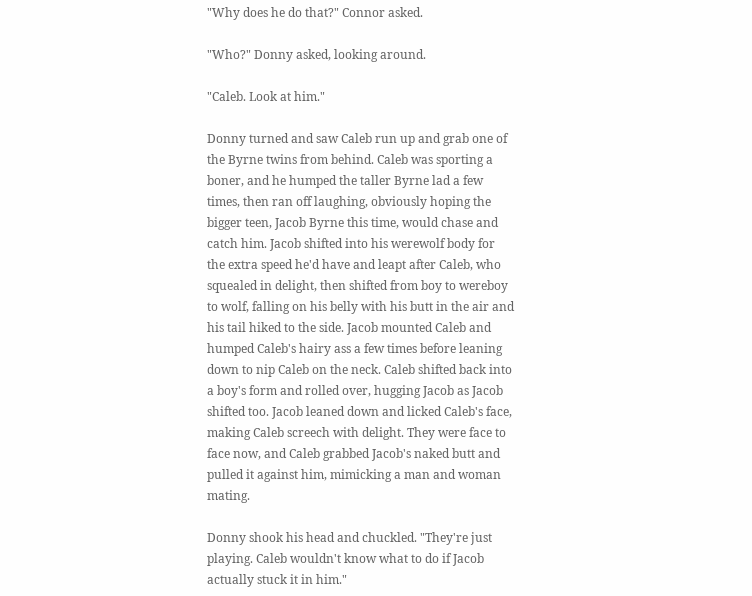"Why does he do that?" Connor asked.

"Who?" Donny asked, looking around.

"Caleb. Look at him."

Donny turned and saw Caleb run up and grab one of the Byrne twins from behind. Caleb was sporting a boner, and he humped the taller Byrne lad a few times, then ran off laughing, obviously hoping the bigger teen, Jacob Byrne this time, would chase and catch him. Jacob shifted into his werewolf body for the extra speed he'd have and leapt after Caleb, who squealed in delight, then shifted from boy to wereboy to wolf, falling on his belly with his butt in the air and his tail hiked to the side. Jacob mounted Caleb and humped Caleb's hairy ass a few times before leaning down to nip Caleb on the neck. Caleb shifted back into a boy's form and rolled over, hugging Jacob as Jacob shifted too. Jacob leaned down and licked Caleb's face, making Caleb screech with delight. They were face to face now, and Caleb grabbed Jacob's naked butt and pulled it against him, mimicking a man and woman mating.

Donny shook his head and chuckled. "They're just playing. Caleb wouldn't know what to do if Jacob actually stuck it in him."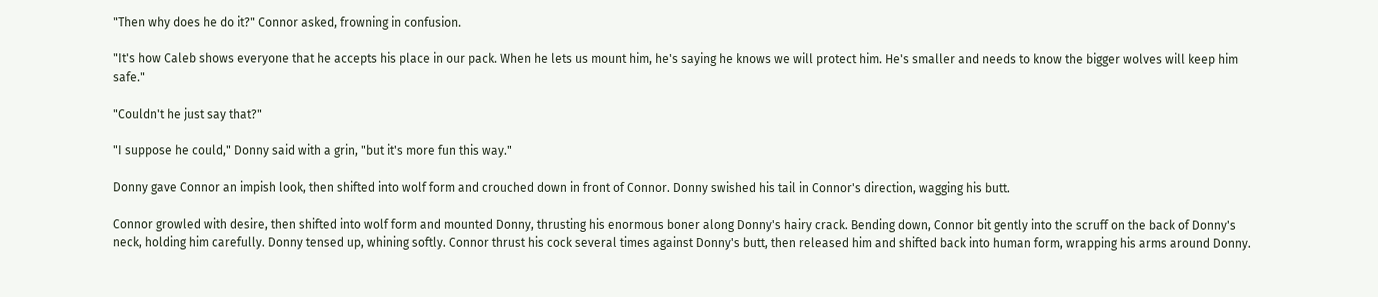"Then why does he do it?" Connor asked, frowning in confusion.

"It's how Caleb shows everyone that he accepts his place in our pack. When he lets us mount him, he's saying he knows we will protect him. He's smaller and needs to know the bigger wolves will keep him safe."

"Couldn't he just say that?"

"I suppose he could," Donny said with a grin, "but it's more fun this way."

Donny gave Connor an impish look, then shifted into wolf form and crouched down in front of Connor. Donny swished his tail in Connor's direction, wagging his butt.

Connor growled with desire, then shifted into wolf form and mounted Donny, thrusting his enormous boner along Donny's hairy crack. Bending down, Connor bit gently into the scruff on the back of Donny's neck, holding him carefully. Donny tensed up, whining softly. Connor thrust his cock several times against Donny's butt, then released him and shifted back into human form, wrapping his arms around Donny.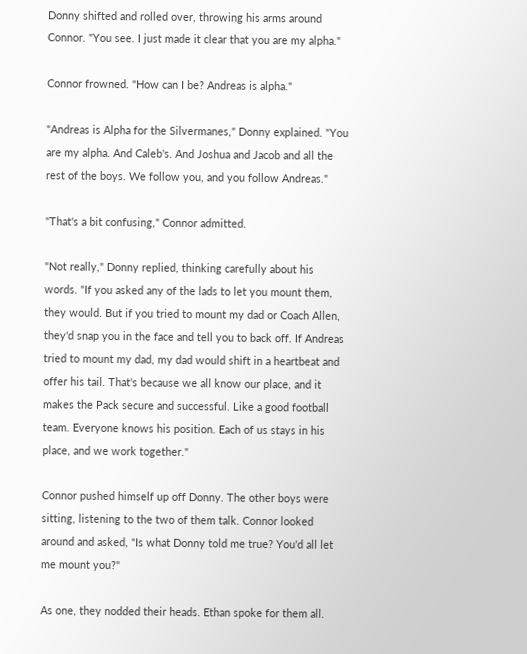Donny shifted and rolled over, throwing his arms around Connor. "You see. I just made it clear that you are my alpha."

Connor frowned. "How can I be? Andreas is alpha."

"Andreas is Alpha for the Silvermanes," Donny explained. "You are my alpha. And Caleb's. And Joshua and Jacob and all the rest of the boys. We follow you, and you follow Andreas."

"That's a bit confusing," Connor admitted.

"Not really," Donny replied, thinking carefully about his words. "If you asked any of the lads to let you mount them, they would. But if you tried to mount my dad or Coach Allen, they'd snap you in the face and tell you to back off. If Andreas tried to mount my dad, my dad would shift in a heartbeat and offer his tail. That's because we all know our place, and it makes the Pack secure and successful. Like a good football team. Everyone knows his position. Each of us stays in his place, and we work together."

Connor pushed himself up off Donny. The other boys were sitting, listening to the two of them talk. Connor looked around and asked, "Is what Donny told me true? You'd all let me mount you?"

As one, they nodded their heads. Ethan spoke for them all.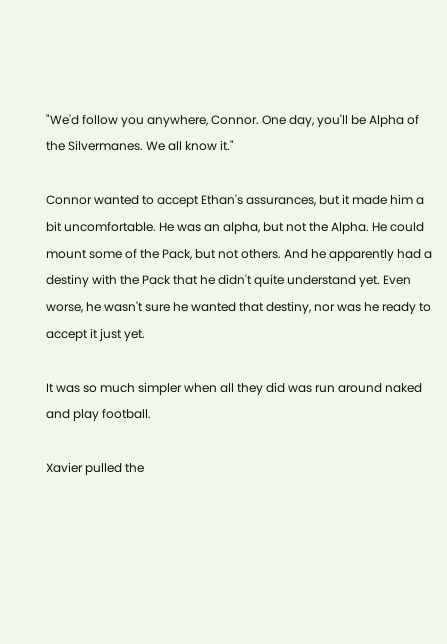"We'd follow you anywhere, Connor. One day, you'll be Alpha of the Silvermanes. We all know it."

Connor wanted to accept Ethan's assurances, but it made him a bit uncomfortable. He was an alpha, but not the Alpha. He could mount some of the Pack, but not others. And he apparently had a destiny with the Pack that he didn't quite understand yet. Even worse, he wasn't sure he wanted that destiny, nor was he ready to accept it just yet.

It was so much simpler when all they did was run around naked and play football.

Xavier pulled the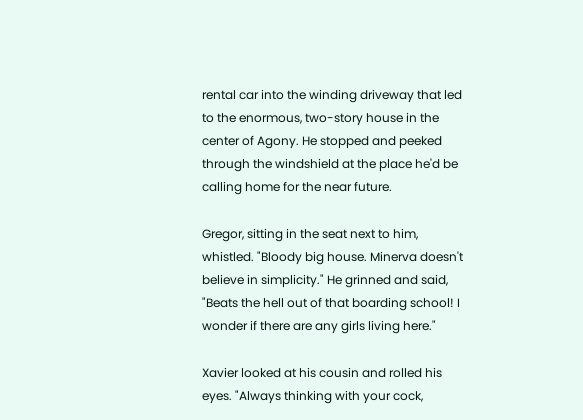rental car into the winding driveway that led to the enormous, two-story house in the center of Agony. He stopped and peeked through the windshield at the place he'd be calling home for the near future.

Gregor, sitting in the seat next to him, whistled. "Bloody big house. Minerva doesn't believe in simplicity." He grinned and said, "Beats the hell out of that boarding school! I wonder if there are any girls living here."

Xavier looked at his cousin and rolled his eyes. "Always thinking with your cock,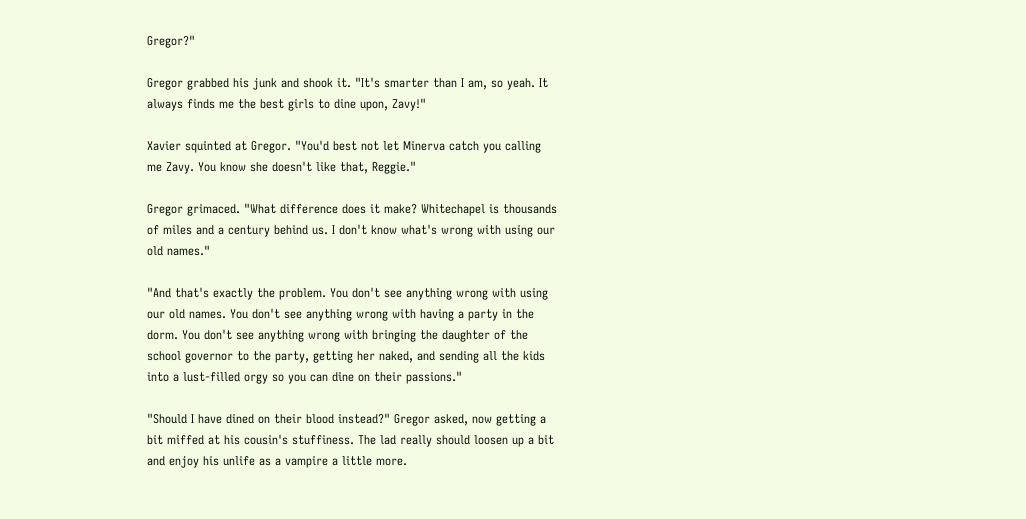Gregor?"

Gregor grabbed his junk and shook it. "It's smarter than I am, so yeah. It always finds me the best girls to dine upon, Zavy!"

Xavier squinted at Gregor. "You'd best not let Minerva catch you calling me Zavy. You know she doesn't like that, Reggie."

Gregor grimaced. "What difference does it make? Whitechapel is thousands of miles and a century behind us. I don't know what's wrong with using our old names."

"And that's exactly the problem. You don't see anything wrong with using our old names. You don't see anything wrong with having a party in the dorm. You don't see anything wrong with bringing the daughter of the school governor to the party, getting her naked, and sending all the kids into a lust-filled orgy so you can dine on their passions."

"Should I have dined on their blood instead?" Gregor asked, now getting a bit miffed at his cousin's stuffiness. The lad really should loosen up a bit and enjoy his unlife as a vampire a little more.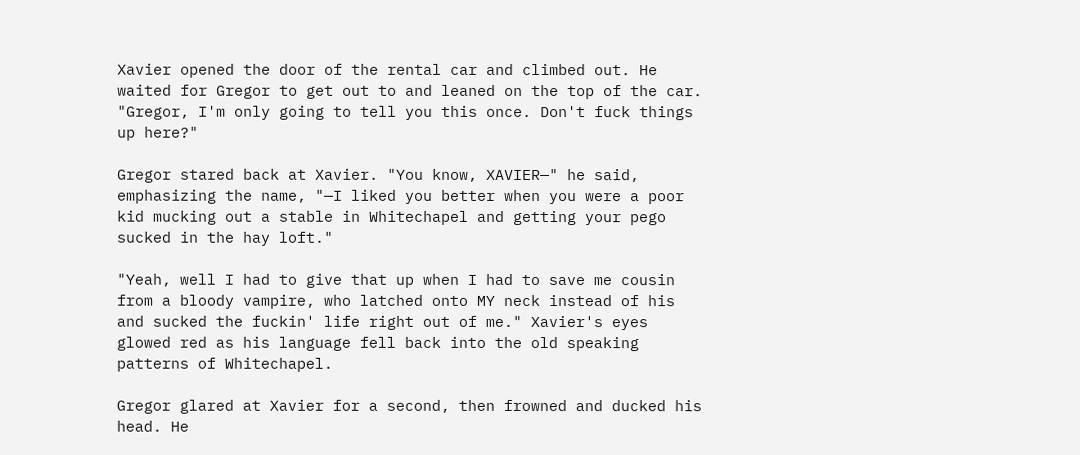Xavier opened the door of the rental car and climbed out. He waited for Gregor to get out to and leaned on the top of the car. "Gregor, I'm only going to tell you this once. Don't fuck things up here?"

Gregor stared back at Xavier. "You know, XAVIER—" he said, emphasizing the name, "—I liked you better when you were a poor kid mucking out a stable in Whitechapel and getting your pego sucked in the hay loft."

"Yeah, well I had to give that up when I had to save me cousin from a bloody vampire, who latched onto MY neck instead of his and sucked the fuckin' life right out of me." Xavier's eyes glowed red as his language fell back into the old speaking patterns of Whitechapel.

Gregor glared at Xavier for a second, then frowned and ducked his head. He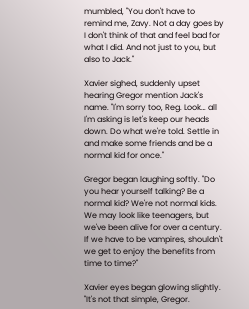mumbled, "You don't have to remind me, Zavy. Not a day goes by I don't think of that and feel bad for what I did. And not just to you, but also to Jack."

Xavier sighed, suddenly upset hearing Gregor mention Jack's name. "I'm sorry too, Reg. Look… all I'm asking is let's keep our heads down. Do what we're told. Settle in and make some friends and be a normal kid for once."

Gregor began laughing softly. "Do you hear yourself talking? Be a normal kid? We're not normal kids. We may look like teenagers, but we've been alive for over a century. If we have to be vampires, shouldn't we get to enjoy the benefits from time to time?"

Xavier eyes began glowing slightly. "It's not that simple, Gregor.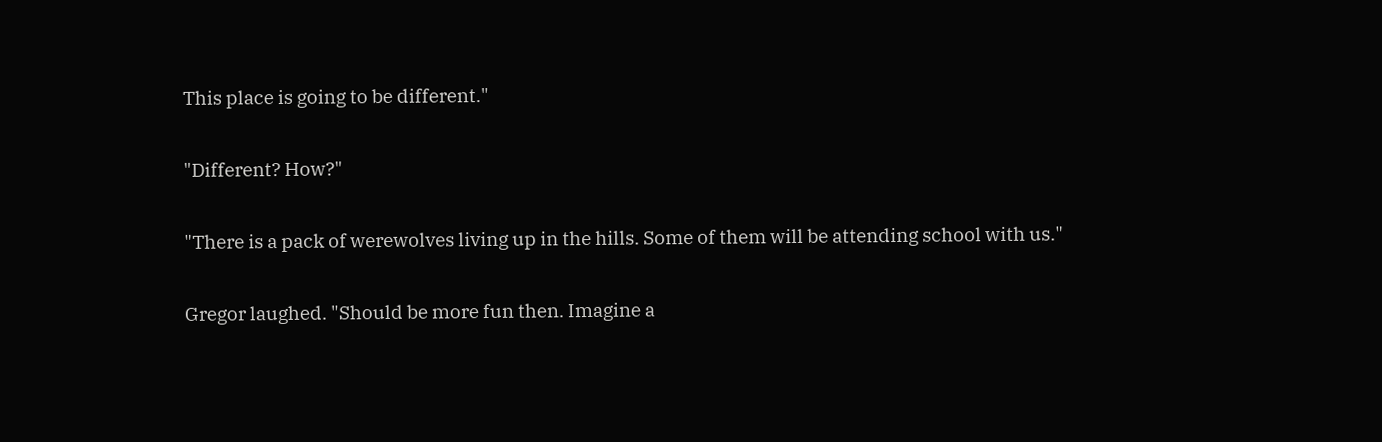This place is going to be different."

"Different? How?"

"There is a pack of werewolves living up in the hills. Some of them will be attending school with us."

Gregor laughed. "Should be more fun then. Imagine a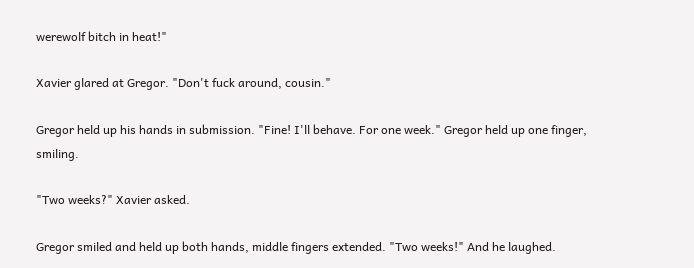werewolf bitch in heat!"

Xavier glared at Gregor. "Don't fuck around, cousin."

Gregor held up his hands in submission. "Fine! I'll behave. For one week." Gregor held up one finger, smiling.

"Two weeks?" Xavier asked.

Gregor smiled and held up both hands, middle fingers extended. "Two weeks!" And he laughed.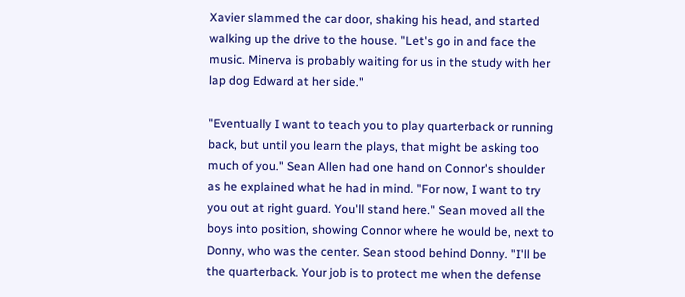Xavier slammed the car door, shaking his head, and started walking up the drive to the house. "Let's go in and face the music. Minerva is probably waiting for us in the study with her lap dog Edward at her side."

"Eventually I want to teach you to play quarterback or running back, but until you learn the plays, that might be asking too much of you." Sean Allen had one hand on Connor's shoulder as he explained what he had in mind. "For now, I want to try you out at right guard. You'll stand here." Sean moved all the boys into position, showing Connor where he would be, next to Donny, who was the center. Sean stood behind Donny. "I'll be the quarterback. Your job is to protect me when the defense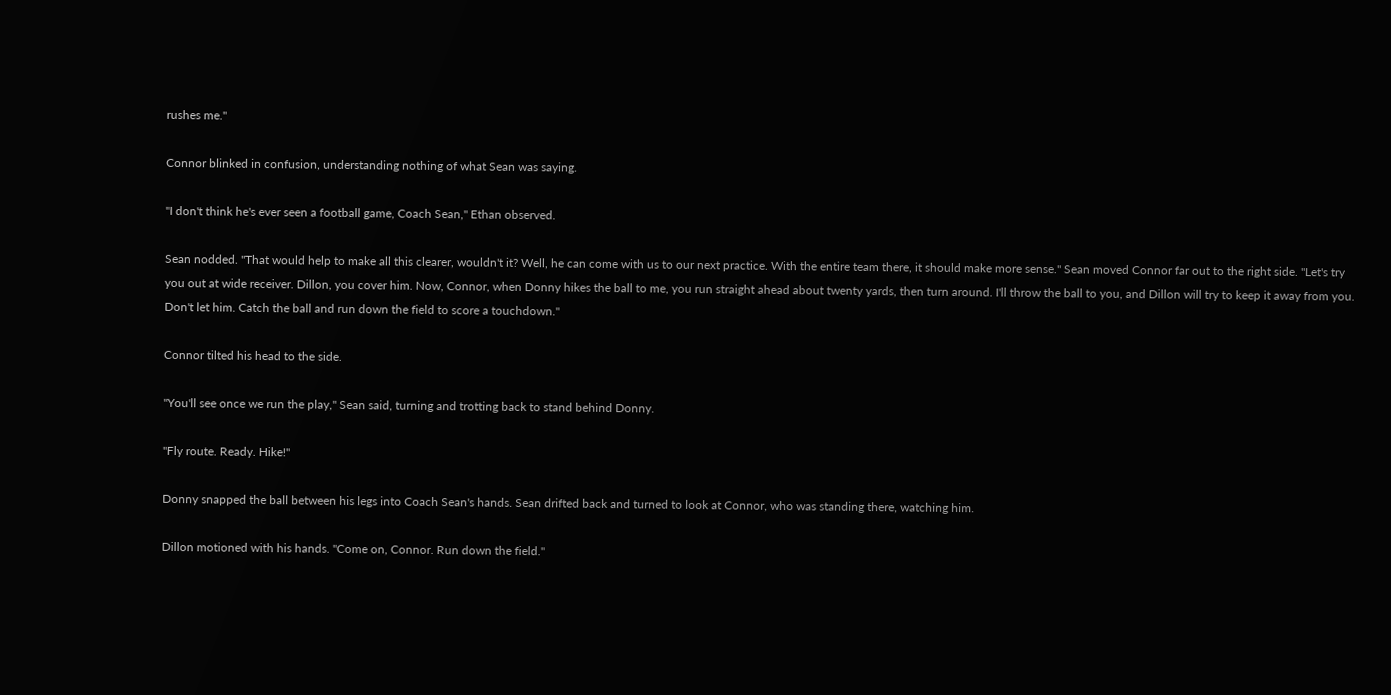rushes me."

Connor blinked in confusion, understanding nothing of what Sean was saying.

"I don't think he's ever seen a football game, Coach Sean," Ethan observed.

Sean nodded. "That would help to make all this clearer, wouldn't it? Well, he can come with us to our next practice. With the entire team there, it should make more sense." Sean moved Connor far out to the right side. "Let's try you out at wide receiver. Dillon, you cover him. Now, Connor, when Donny hikes the ball to me, you run straight ahead about twenty yards, then turn around. I'll throw the ball to you, and Dillon will try to keep it away from you. Don't let him. Catch the ball and run down the field to score a touchdown."

Connor tilted his head to the side.

"You'll see once we run the play," Sean said, turning and trotting back to stand behind Donny.

"Fly route. Ready. Hike!"

Donny snapped the ball between his legs into Coach Sean's hands. Sean drifted back and turned to look at Connor, who was standing there, watching him.

Dillon motioned with his hands. "Come on, Connor. Run down the field."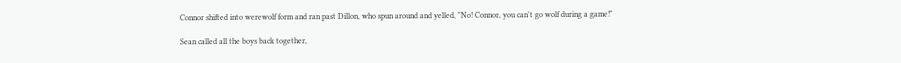Connor shifted into werewolf form and ran past Dillon, who spun around and yelled, "No! Connor, you can't go wolf during a game!"

Sean called all the boys back together,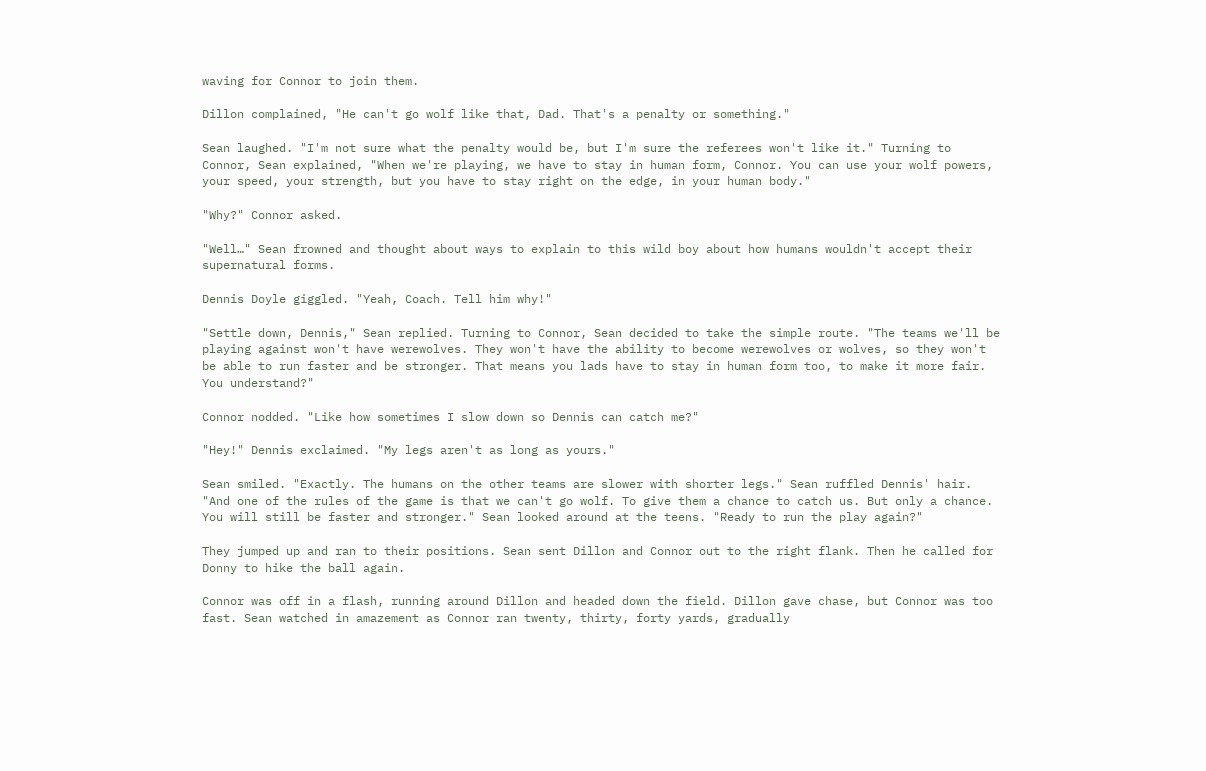waving for Connor to join them.

Dillon complained, "He can't go wolf like that, Dad. That's a penalty or something."

Sean laughed. "I'm not sure what the penalty would be, but I'm sure the referees won't like it." Turning to Connor, Sean explained, "When we're playing, we have to stay in human form, Connor. You can use your wolf powers, your speed, your strength, but you have to stay right on the edge, in your human body."

"Why?" Connor asked.

"Well…" Sean frowned and thought about ways to explain to this wild boy about how humans wouldn't accept their supernatural forms.

Dennis Doyle giggled. "Yeah, Coach. Tell him why!"

"Settle down, Dennis," Sean replied. Turning to Connor, Sean decided to take the simple route. "The teams we'll be playing against won't have werewolves. They won't have the ability to become werewolves or wolves, so they won't be able to run faster and be stronger. That means you lads have to stay in human form too, to make it more fair. You understand?"

Connor nodded. "Like how sometimes I slow down so Dennis can catch me?"

"Hey!" Dennis exclaimed. "My legs aren't as long as yours."

Sean smiled. "Exactly. The humans on the other teams are slower with shorter legs." Sean ruffled Dennis' hair. "And one of the rules of the game is that we can't go wolf. To give them a chance to catch us. But only a chance. You will still be faster and stronger." Sean looked around at the teens. "Ready to run the play again?"

They jumped up and ran to their positions. Sean sent Dillon and Connor out to the right flank. Then he called for Donny to hike the ball again.

Connor was off in a flash, running around Dillon and headed down the field. Dillon gave chase, but Connor was too fast. Sean watched in amazement as Connor ran twenty, thirty, forty yards, gradually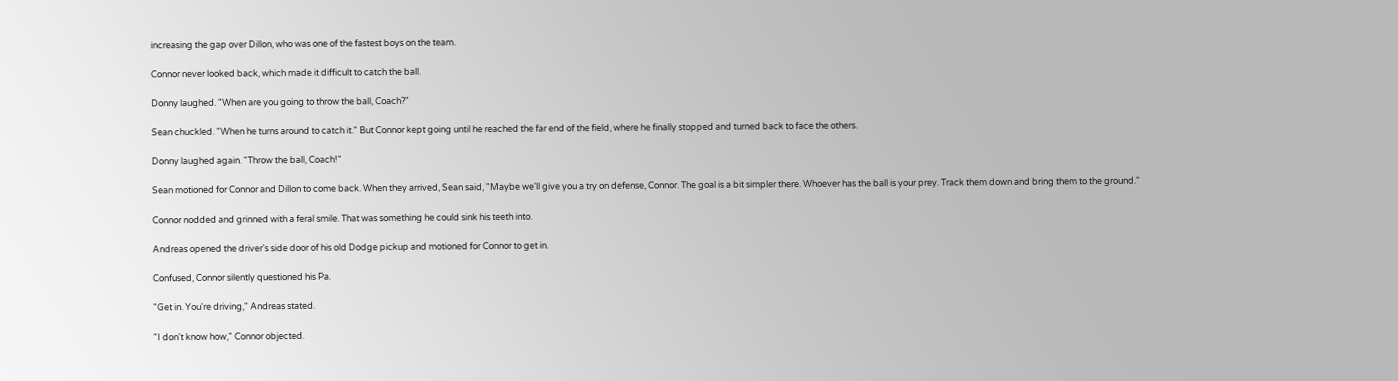increasing the gap over Dillon, who was one of the fastest boys on the team.

Connor never looked back, which made it difficult to catch the ball.

Donny laughed. "When are you going to throw the ball, Coach?"

Sean chuckled. "When he turns around to catch it." But Connor kept going until he reached the far end of the field, where he finally stopped and turned back to face the others.

Donny laughed again. "Throw the ball, Coach!"

Sean motioned for Connor and Dillon to come back. When they arrived, Sean said, "Maybe we'll give you a try on defense, Connor. The goal is a bit simpler there. Whoever has the ball is your prey. Track them down and bring them to the ground."

Connor nodded and grinned with a feral smile. That was something he could sink his teeth into.

Andreas opened the driver's side door of his old Dodge pickup and motioned for Connor to get in.

Confused, Connor silently questioned his Pa.

"Get in. You're driving," Andreas stated.

"I don't know how," Connor objected.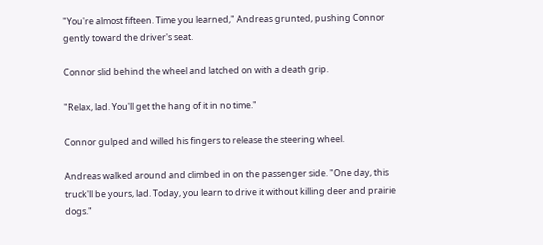"You're almost fifteen. Time you learned," Andreas grunted, pushing Connor gently toward the driver's seat.

Connor slid behind the wheel and latched on with a death grip.

"Relax, lad. You'll get the hang of it in no time."

Connor gulped and willed his fingers to release the steering wheel.

Andreas walked around and climbed in on the passenger side. "One day, this truck'll be yours, lad. Today, you learn to drive it without killing deer and prairie dogs."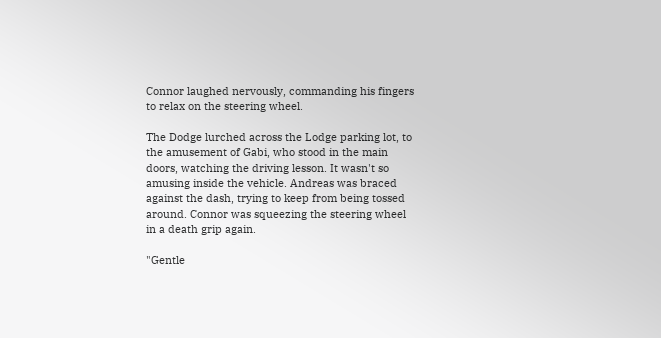Connor laughed nervously, commanding his fingers to relax on the steering wheel.

The Dodge lurched across the Lodge parking lot, to the amusement of Gabi, who stood in the main doors, watching the driving lesson. It wasn't so amusing inside the vehicle. Andreas was braced against the dash, trying to keep from being tossed around. Connor was squeezing the steering wheel in a death grip again.

"Gentle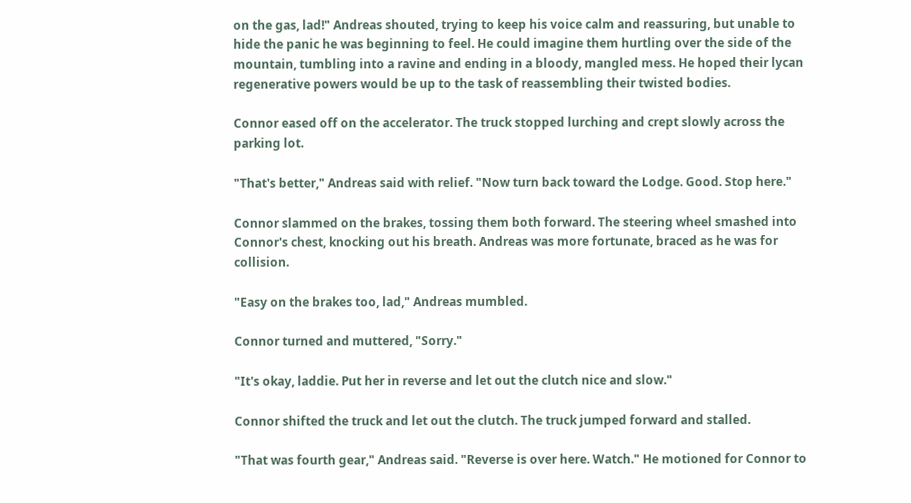on the gas, lad!" Andreas shouted, trying to keep his voice calm and reassuring, but unable to hide the panic he was beginning to feel. He could imagine them hurtling over the side of the mountain, tumbling into a ravine and ending in a bloody, mangled mess. He hoped their lycan regenerative powers would be up to the task of reassembling their twisted bodies.

Connor eased off on the accelerator. The truck stopped lurching and crept slowly across the parking lot.

"That's better," Andreas said with relief. "Now turn back toward the Lodge. Good. Stop here."

Connor slammed on the brakes, tossing them both forward. The steering wheel smashed into Connor's chest, knocking out his breath. Andreas was more fortunate, braced as he was for collision.

"Easy on the brakes too, lad," Andreas mumbled.

Connor turned and muttered, "Sorry."

"It's okay, laddie. Put her in reverse and let out the clutch nice and slow."

Connor shifted the truck and let out the clutch. The truck jumped forward and stalled.

"That was fourth gear," Andreas said. "Reverse is over here. Watch." He motioned for Connor to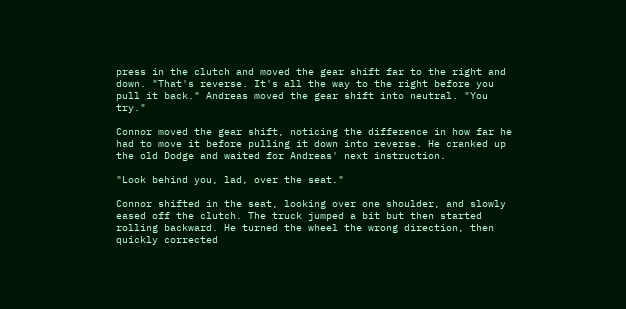press in the clutch and moved the gear shift far to the right and down. "That's reverse. It's all the way to the right before you pull it back." Andreas moved the gear shift into neutral. "You try."

Connor moved the gear shift, noticing the difference in how far he had to move it before pulling it down into reverse. He cranked up the old Dodge and waited for Andreas' next instruction.

"Look behind you, lad, over the seat."

Connor shifted in the seat, looking over one shoulder, and slowly eased off the clutch. The truck jumped a bit but then started rolling backward. He turned the wheel the wrong direction, then quickly corrected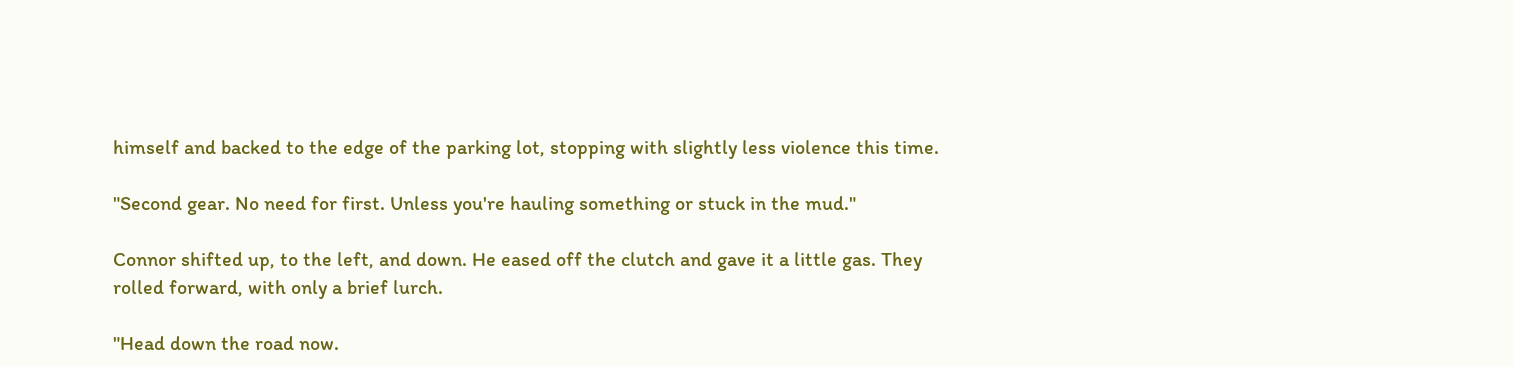himself and backed to the edge of the parking lot, stopping with slightly less violence this time.

"Second gear. No need for first. Unless you're hauling something or stuck in the mud."

Connor shifted up, to the left, and down. He eased off the clutch and gave it a little gas. They rolled forward, with only a brief lurch.

"Head down the road now.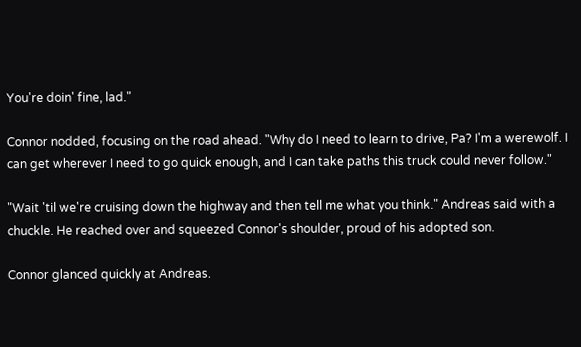You're doin' fine, lad."

Connor nodded, focusing on the road ahead. "Why do I need to learn to drive, Pa? I'm a werewolf. I can get wherever I need to go quick enough, and I can take paths this truck could never follow."

"Wait 'til we're cruising down the highway and then tell me what you think." Andreas said with a chuckle. He reached over and squeezed Connor's shoulder, proud of his adopted son.

Connor glanced quickly at Andreas.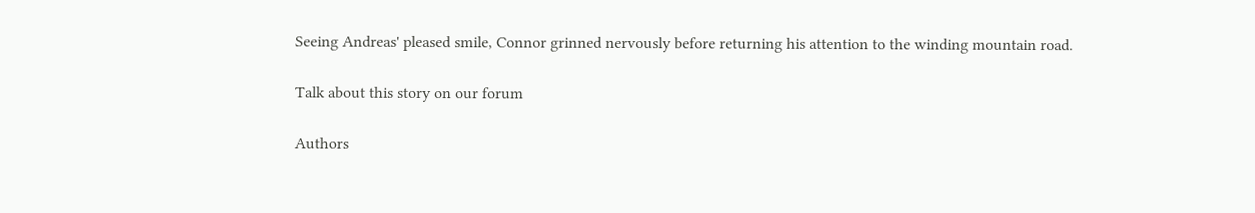Seeing Andreas' pleased smile, Connor grinned nervously before returning his attention to the winding mountain road.

Talk about this story on our forum

Authors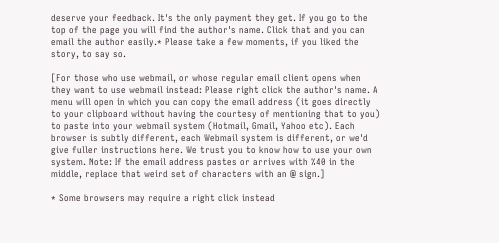deserve your feedback. It's the only payment they get. If you go to the top of the page you will find the author's name. Click that and you can email the author easily.* Please take a few moments, if you liked the story, to say so.

[For those who use webmail, or whose regular email client opens when they want to use webmail instead: Please right click the author's name. A menu will open in which you can copy the email address (it goes directly to your clipboard without having the courtesy of mentioning that to you) to paste into your webmail system (Hotmail, Gmail, Yahoo etc). Each browser is subtly different, each Webmail system is different, or we'd give fuller instructions here. We trust you to know how to use your own system. Note: If the email address pastes or arrives with %40 in the middle, replace that weird set of characters with an @ sign.]

* Some browsers may require a right click instead